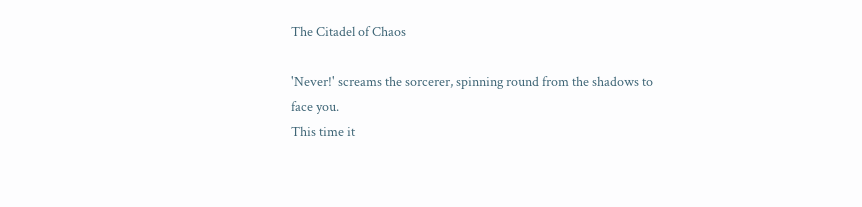The Citadel of Chaos

'Never!' screams the sorcerer, spinning round from the shadows to face you.
This time it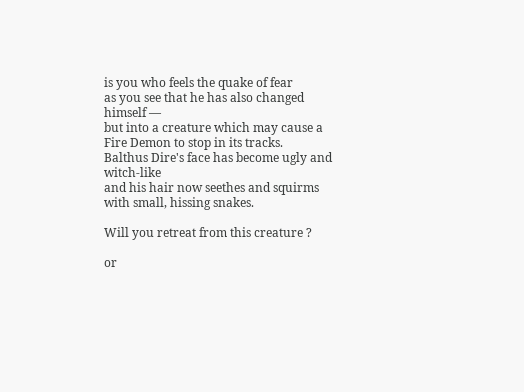is you who feels the quake of fear
as you see that he has also changed himself —
but into a creature which may cause a Fire Demon to stop in its tracks.
Balthus Dire's face has become ugly and witch-like
and his hair now seethes and squirms with small, hissing snakes.

Will you retreat from this creature ?

or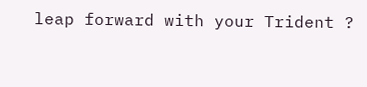leap forward with your Trident ?